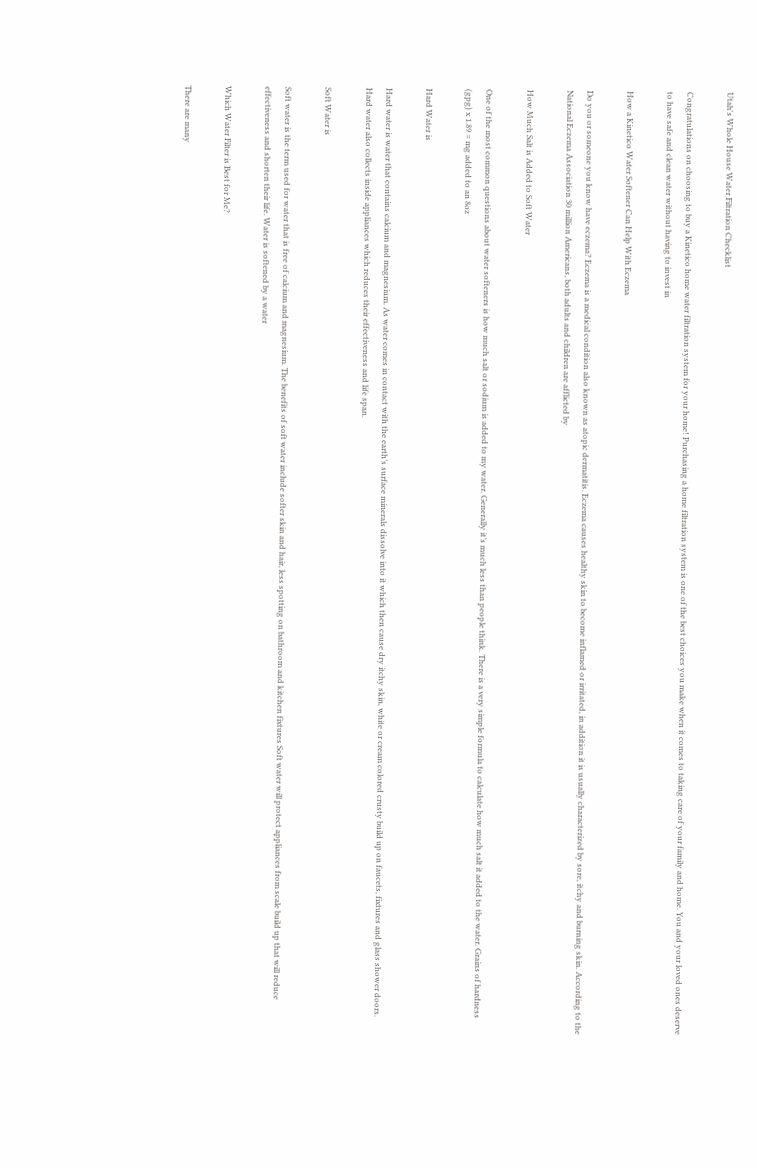Utah's Whole House Water Filtration Checklist

Congratulations on choosing to buy a Kinetico home water filtration system for your home! Purchasing a home filtration system is one of the best choices you make when it comes to taking care of your family and home. You and your loved ones deserve to have safe and clean water without having to invest in

How a Kinetico Water Softener Can Help With Eczema

Do you or someone you know have eczema? Eczema is a medical condition also known as atopic dermatitis. Eczema causes healthy skin to become inflamed or irritated, in addition it is usually characterized by sore, itchy and burning skin. According to the National Eczema Association 30 million Americans, both adults and children are afflicted by

How Much Salt is Added to Soft Water

One of the most common questions about water softeners is how much salt or sodium is added to my water. Generally it’s much less than people think. There is a very simple formula to calculate how much salt it added to the water. Grains of hardness (gpg) x 1.89 = mg added to an 8oz

Hard Water is

Hard water is water that contains calcium and magnesium. As water comes in contact with the earth’s surface minerals dissolve into it which then cause dry itchy skin, white or cream colored crusty build up on faucets, fixtures and glass shower doors. Hard water also collects inside appliances which reduces their effectiveness and life span.

Soft Water is

Soft water is the term used for water that is free of calcium and magnesium. The benefits of soft water include softer skin and hair, less spotting on bathroom and kitchen fixtures Soft water will protect appliances from scale build up that will reduce effectiveness and shorten their life. Water is softened by a water

Which Water Filter is Best for Me?

There are many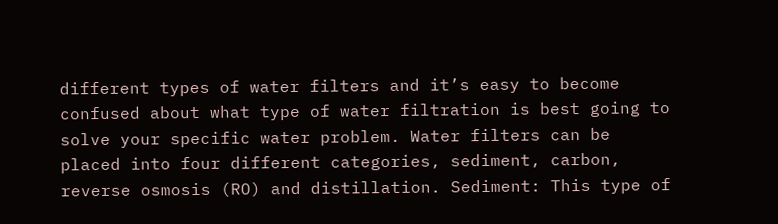different types of water filters and it’s easy to become confused about what type of water filtration is best going to solve your specific water problem. Water filters can be placed into four different categories, sediment, carbon, reverse osmosis (RO) and distillation. Sediment: This type of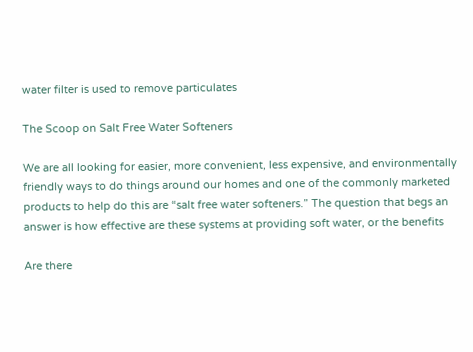water filter is used to remove particulates

The Scoop on Salt Free Water Softeners

We are all looking for easier, more convenient, less expensive, and environmentally friendly ways to do things around our homes and one of the commonly marketed products to help do this are “salt free water softeners.” The question that begs an answer is how effective are these systems at providing soft water, or the benefits

Are there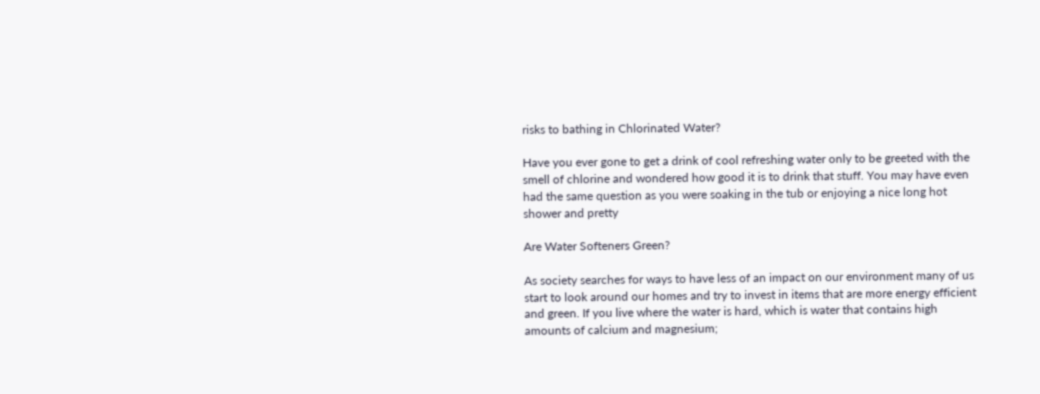risks to bathing in Chlorinated Water?

Have you ever gone to get a drink of cool refreshing water only to be greeted with the smell of chlorine and wondered how good it is to drink that stuff. You may have even had the same question as you were soaking in the tub or enjoying a nice long hot shower and pretty

Are Water Softeners Green?

As society searches for ways to have less of an impact on our environment many of us start to look around our homes and try to invest in items that are more energy efficient and green. If you live where the water is hard, which is water that contains high amounts of calcium and magnesium;